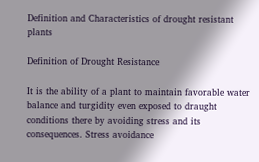Definition and Characteristics of drought resistant plants

Definition of Drought Resistance

It is the ability of a plant to maintain favorable water balance and turgidity even exposed to draught conditions there by avoiding stress and its consequences. Stress avoidance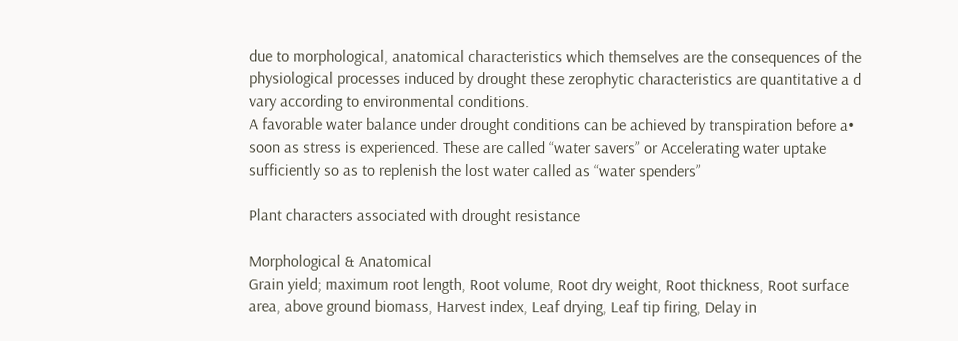due to morphological, anatomical characteristics which themselves are the consequences of the physiological processes induced by drought these zerophytic characteristics are quantitative a d vary according to environmental conditions.
A favorable water balance under drought conditions can be achieved by transpiration before a• soon as stress is experienced. These are called “water savers” or Accelerating water uptake sufficiently so as to replenish the lost water called as “water spenders”

Plant characters associated with drought resistance

Morphological & Anatomical
Grain yield; maximum root length, Root volume, Root dry weight, Root thickness, Root surface area, above ground biomass, Harvest index, Leaf drying, Leaf tip firing, Delay in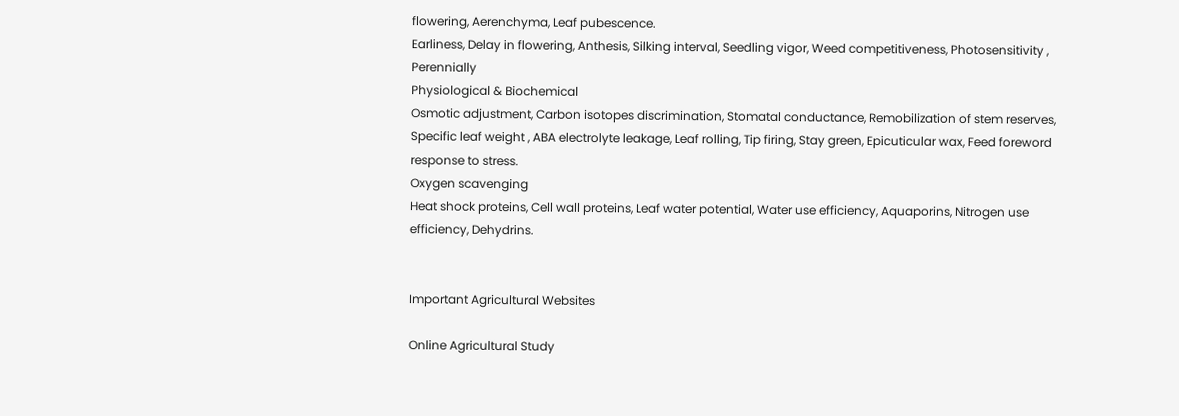flowering, Aerenchyma, Leaf pubescence.
Earliness, Delay in flowering, Anthesis, Silking interval, Seedling vigor, Weed competitiveness, Photosensitivity , Perennially
Physiological & Biochemical
Osmotic adjustment, Carbon isotopes discrimination, Stomatal conductance, Remobilization of stem reserves, Specific leaf weight , ABA electrolyte leakage, Leaf rolling, Tip firing, Stay green, Epicuticular wax, Feed foreword response to stress.
Oxygen scavenging
Heat shock proteins, Cell wall proteins, Leaf water potential, Water use efficiency, Aquaporins, Nitrogen use efficiency, Dehydrins.


Important Agricultural Websites

Online Agricultural Study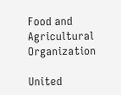Food and Agricultural Organization

United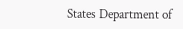States Department of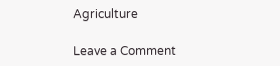Agriculture

Leave a Comment